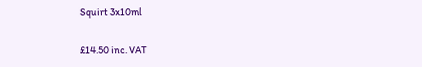Squirt 3x10ml

£14.50 inc. VAT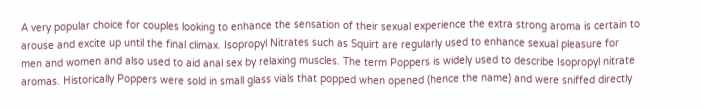A very popular choice for couples looking to enhance the sensation of their sexual experience the extra strong aroma is certain to arouse and excite up until the final climax. Isopropyl Nitrates such as Squirt are regularly used to enhance sexual pleasure for men and women and also used to aid anal sex by relaxing muscles. The term Poppers is widely used to describe Isopropyl nitrate aromas. Historically Poppers were sold in small glass vials that popped when opened (hence the name) and were sniffed directly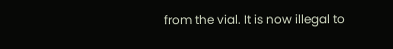from the vial. It is now illegal to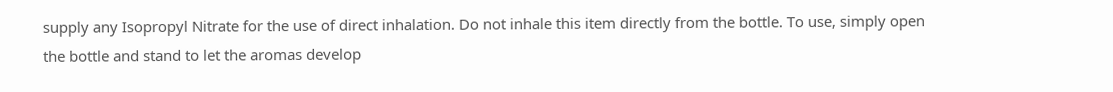supply any Isopropyl Nitrate for the use of direct inhalation. Do not inhale this item directly from the bottle. To use, simply open the bottle and stand to let the aromas develop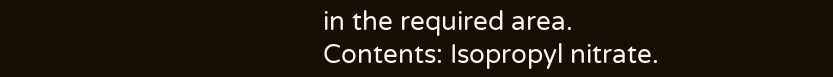in the required area. Contents: Isopropyl nitrate.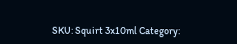SKU: Squirt 3x10ml Category: